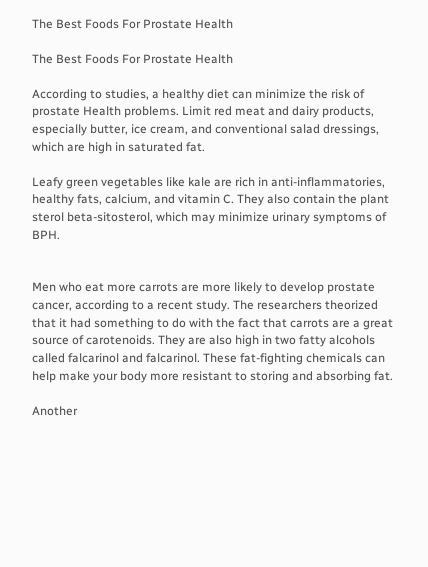The Best Foods For Prostate Health

The Best Foods For Prostate Health

According to studies, a healthy diet can minimize the risk of prostate Health problems. Limit red meat and dairy products, especially butter, ice cream, and conventional salad dressings, which are high in saturated fat.

Leafy green vegetables like kale are rich in anti-inflammatories, healthy fats, calcium, and vitamin C. They also contain the plant sterol beta-sitosterol, which may minimize urinary symptoms of BPH.


Men who eat more carrots are more likely to develop prostate cancer, according to a recent study. The researchers theorized that it had something to do with the fact that carrots are a great source of carotenoids. They are also high in two fatty alcohols called falcarinol and falcarinol. These fat-fighting chemicals can help make your body more resistant to storing and absorbing fat.

Another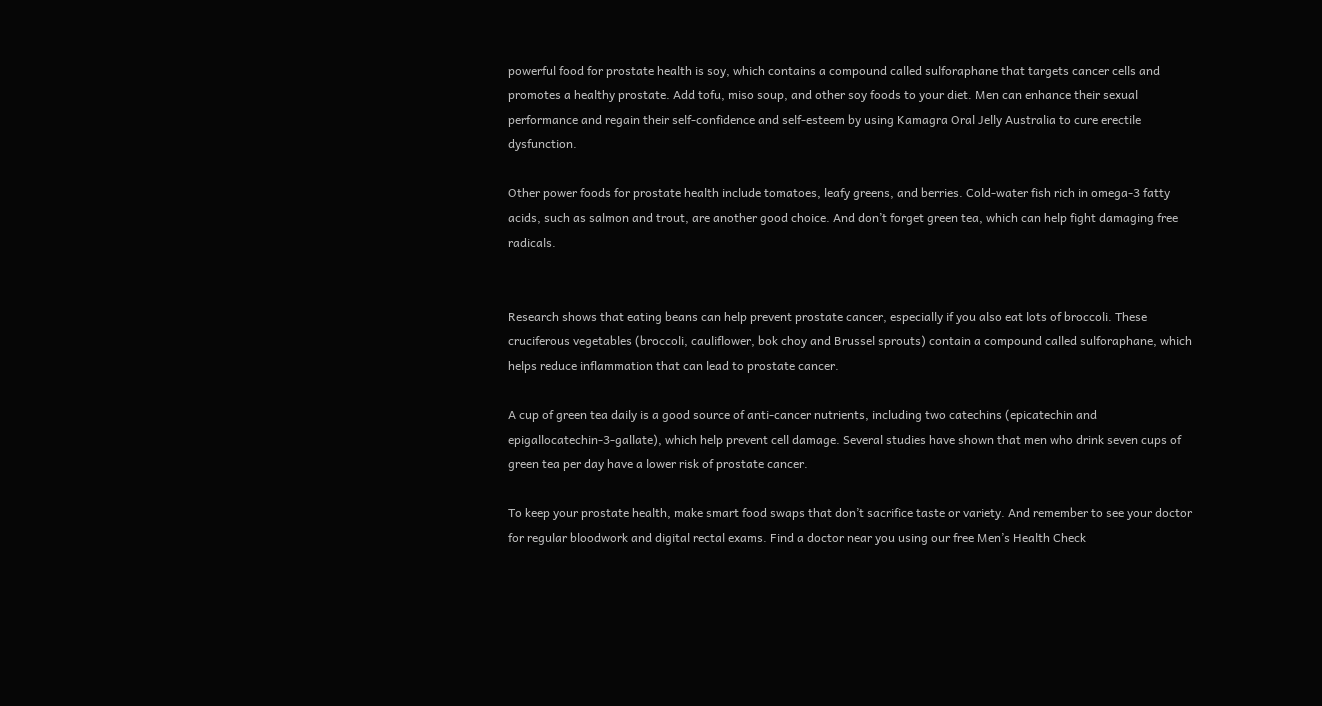powerful food for prostate health is soy, which contains a compound called sulforaphane that targets cancer cells and promotes a healthy prostate. Add tofu, miso soup, and other soy foods to your diet. Men can enhance their sexual performance and regain their self-confidence and self-esteem by using Kamagra Oral Jelly Australia to cure erectile dysfunction.

Other power foods for prostate health include tomatoes, leafy greens, and berries. Cold-water fish rich in omega-3 fatty acids, such as salmon and trout, are another good choice. And don’t forget green tea, which can help fight damaging free radicals.


Research shows that eating beans can help prevent prostate cancer, especially if you also eat lots of broccoli. These cruciferous vegetables (broccoli, cauliflower, bok choy and Brussel sprouts) contain a compound called sulforaphane, which helps reduce inflammation that can lead to prostate cancer.

A cup of green tea daily is a good source of anti-cancer nutrients, including two catechins (epicatechin and epigallocatechin-3-gallate), which help prevent cell damage. Several studies have shown that men who drink seven cups of green tea per day have a lower risk of prostate cancer.

To keep your prostate health, make smart food swaps that don’t sacrifice taste or variety. And remember to see your doctor for regular bloodwork and digital rectal exams. Find a doctor near you using our free Men’s Health Check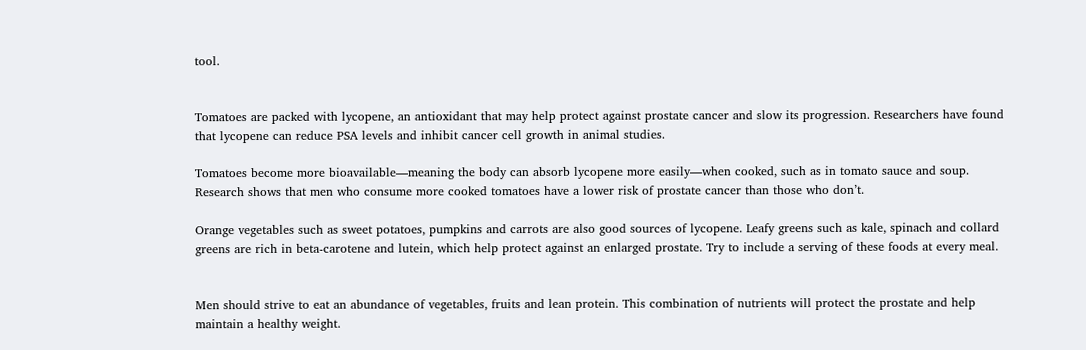tool.


Tomatoes are packed with lycopene, an antioxidant that may help protect against prostate cancer and slow its progression. Researchers have found that lycopene can reduce PSA levels and inhibit cancer cell growth in animal studies.

Tomatoes become more bioavailable—meaning the body can absorb lycopene more easily—when cooked, such as in tomato sauce and soup. Research shows that men who consume more cooked tomatoes have a lower risk of prostate cancer than those who don’t.

Orange vegetables such as sweet potatoes, pumpkins and carrots are also good sources of lycopene. Leafy greens such as kale, spinach and collard greens are rich in beta-carotene and lutein, which help protect against an enlarged prostate. Try to include a serving of these foods at every meal.


Men should strive to eat an abundance of vegetables, fruits and lean protein. This combination of nutrients will protect the prostate and help maintain a healthy weight.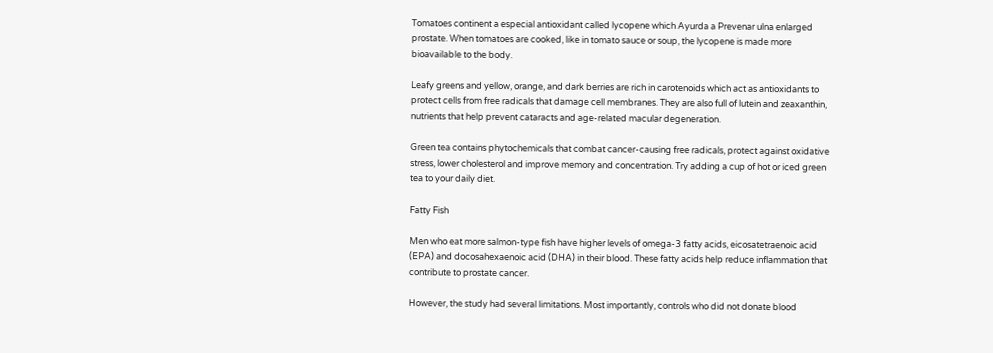Tomatoes continent a especial antioxidant called lycopene which Ayurda a Prevenar ulna enlarged prostate. When tomatoes are cooked, like in tomato sauce or soup, the lycopene is made more bioavailable to the body.

Leafy greens and yellow, orange, and dark berries are rich in carotenoids which act as antioxidants to protect cells from free radicals that damage cell membranes. They are also full of lutein and zeaxanthin, nutrients that help prevent cataracts and age-related macular degeneration.

Green tea contains phytochemicals that combat cancer-causing free radicals, protect against oxidative stress, lower cholesterol and improve memory and concentration. Try adding a cup of hot or iced green tea to your daily diet.

Fatty Fish

Men who eat more salmon-type fish have higher levels of omega-3 fatty acids, eicosatetraenoic acid (EPA) and docosahexaenoic acid (DHA) in their blood. These fatty acids help reduce inflammation that contribute to prostate cancer.

However, the study had several limitations. Most importantly, controls who did not donate blood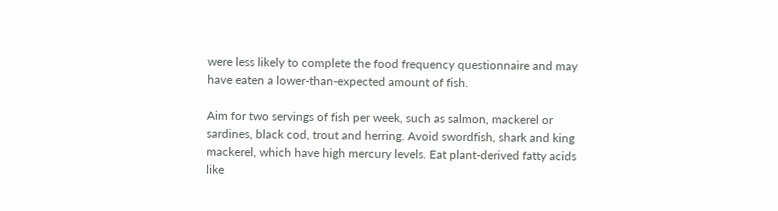were less likely to complete the food frequency questionnaire and may have eaten a lower-than-expected amount of fish.

Aim for two servings of fish per week, such as salmon, mackerel or sardines, black cod, trout and herring. Avoid swordfish, shark and king mackerel, which have high mercury levels. Eat plant-derived fatty acids like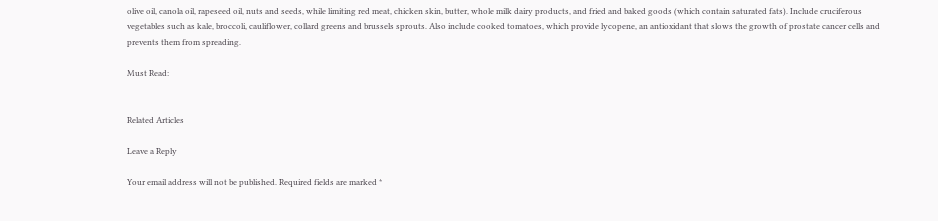olive oil, canola oil, rapeseed oil, nuts and seeds, while limiting red meat, chicken skin, butter, whole milk dairy products, and fried and baked goods (which contain saturated fats). Include cruciferous vegetables such as kale, broccoli, cauliflower, collard greens and brussels sprouts. Also include cooked tomatoes, which provide lycopene, an antioxidant that slows the growth of prostate cancer cells and prevents them from spreading.

Must Read:


Related Articles

Leave a Reply

Your email address will not be published. Required fields are marked *